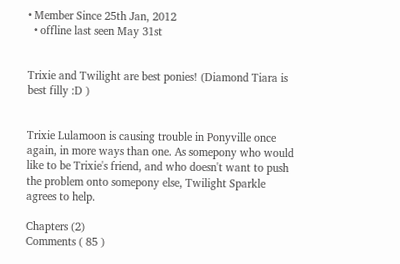• Member Since 25th Jan, 2012
  • offline last seen May 31st


Trixie and Twilight are best ponies! (Diamond Tiara is best filly :D )


Trixie Lulamoon is causing trouble in Ponyville once again, in more ways than one. As somepony who would like to be Trixie's friend, and who doesn't want to push the problem onto somepony else, Twilight Sparkle agrees to help.

Chapters (2)
Comments ( 85 )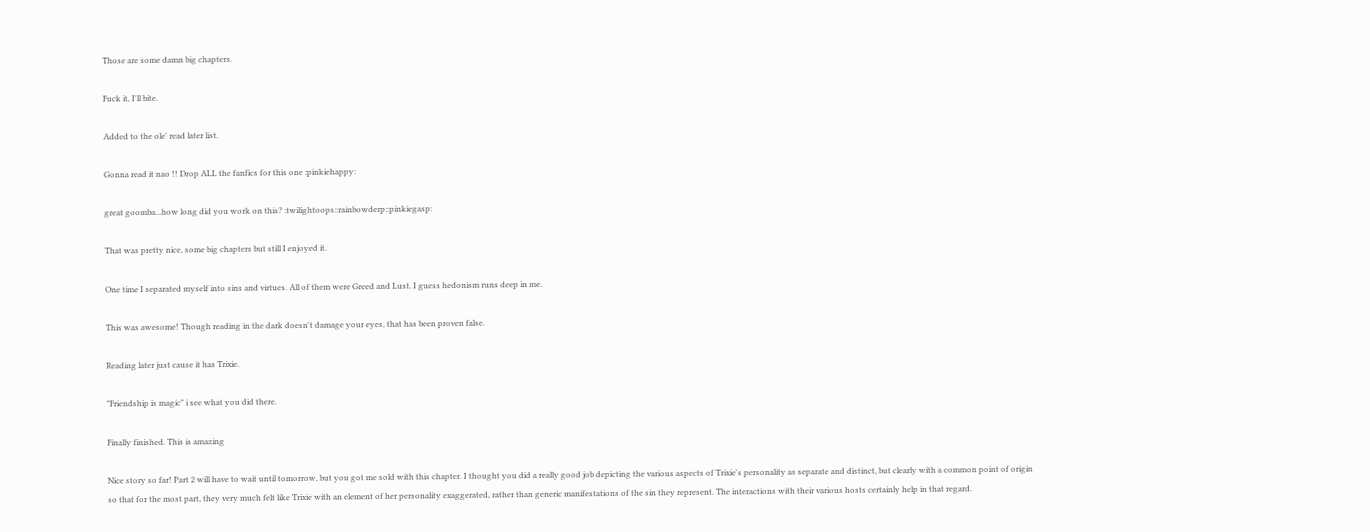Those are some damn big chapters.

Fuck it, I'll bite.

Added to the ole' read later list.

Gonna read it nao !! Drop ALL the fanfics for this one :pinkiehappy:

great goomba...how long did you work on this? :twilightoops::rainbowderp::pinkiegasp:

That was pretty nice, some big chapters but still I enjoyed it.

One time I separated myself into sins and virtues. All of them were Greed and Lust. I guess hedonism runs deep in me.

This was awesome! Though reading in the dark doesn't damage your eyes, that has been proven false.

Reading later just cause it has Trixie.

"Friendship is magic" i see what you did there.

Finally finished. This is amazing

Nice story so far! Part 2 will have to wait until tomorrow, but you got me sold with this chapter. I thought you did a really good job depicting the various aspects of Trixie's personality as separate and distinct, but clearly with a common point of origin so that for the most part, they very much felt like Trixie with an element of her personality exaggerated, rather than generic manifestations of the sin they represent. The interactions with their various hosts certainly help in that regard.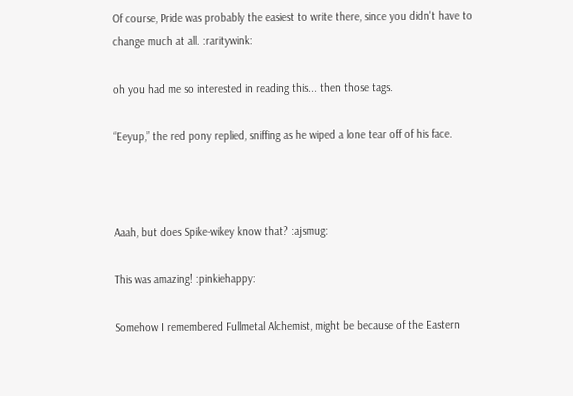Of course, Pride was probably the easiest to write there, since you didn't have to change much at all. :raritywink:

oh you had me so interested in reading this... then those tags.

“Eeyup,” the red pony replied, sniffing as he wiped a lone tear off of his face.



Aaah, but does Spike-wikey know that? :ajsmug:

This was amazing! :pinkiehappy:

Somehow I remembered Fullmetal Alchemist, might be because of the Eastern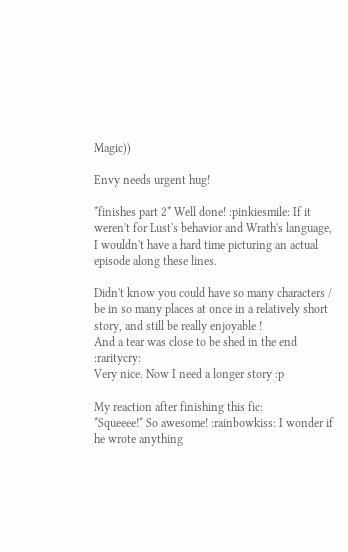Magic))

Envy needs urgent hug!

*finishes part 2* Well done! :pinkiesmile: If it weren't for Lust's behavior and Wrath's language, I wouldn't have a hard time picturing an actual episode along these lines.

Didn't know you could have so many characters / be in so many places at once in a relatively short story, and still be really enjoyable !
And a tear was close to be shed in the end :raritycry:
Very nice. Now I need a longer story :p

My reaction after finishing this fic:
*Squeeee!* So awesome! :rainbowkiss: I wonder if he wrote anything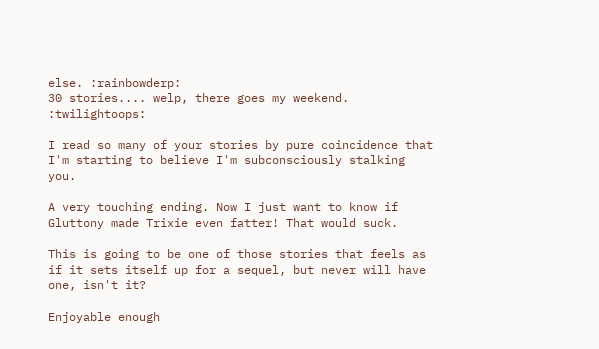else. :rainbowderp:
30 stories.... welp, there goes my weekend. :twilightoops:

I read so many of your stories by pure coincidence that I'm starting to believe I'm subconsciously stalking you.

A very touching ending. Now I just want to know if Gluttony made Trixie even fatter! That would suck.

This is going to be one of those stories that feels as if it sets itself up for a sequel, but never will have one, isn't it?

Enjoyable enough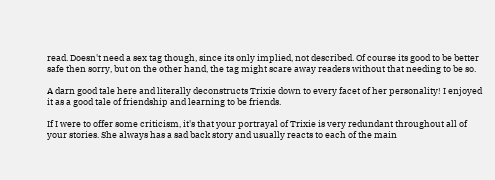read. Doesn't need a sex tag though, since its only implied, not described. Of course its good to be better safe then sorry, but on the other hand, the tag might scare away readers without that needing to be so.

A darn good tale here and literally deconstructs Trixie down to every facet of her personality! I enjoyed it as a good tale of friendship and learning to be friends.

If I were to offer some criticism, it's that your portrayal of Trixie is very redundant throughout all of your stories. She always has a sad back story and usually reacts to each of the main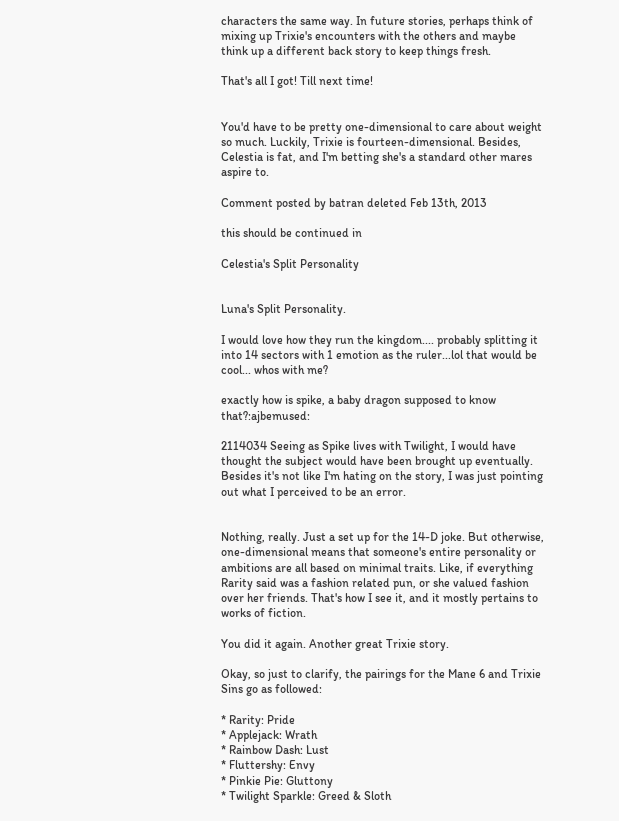characters the same way. In future stories, perhaps think of mixing up Trixie's encounters with the others and maybe think up a different back story to keep things fresh.

That's all I got! Till next time!


You'd have to be pretty one-dimensional to care about weight so much. Luckily, Trixie is fourteen-dimensional. Besides, Celestia is fat, and I'm betting she's a standard other mares aspire to.

Comment posted by batran deleted Feb 13th, 2013

this should be continued in

Celestia's Split Personality


Luna's Split Personality.

I would love how they run the kingdom.... probably splitting it into 14 sectors with 1 emotion as the ruler...lol that would be cool... whos with me?

exactly how is spike, a baby dragon supposed to know that?:ajbemused:

2114034 Seeing as Spike lives with Twilight, I would have thought the subject would have been brought up eventually. Besides it's not like I'm hating on the story, I was just pointing out what I perceived to be an error.


Nothing, really. Just a set up for the 14-D joke. But otherwise, one-dimensional means that someone's entire personality or ambitions are all based on minimal traits. Like, if everything Rarity said was a fashion related pun, or she valued fashion over her friends. That's how I see it, and it mostly pertains to works of fiction.

You did it again. Another great Trixie story.

Okay, so just to clarify, the pairings for the Mane 6 and Trixie Sins go as followed:

* Rarity: Pride
* Applejack: Wrath
* Rainbow Dash: Lust
* Fluttershy: Envy
* Pinkie Pie: Gluttony
* Twilight Sparkle: Greed & Sloth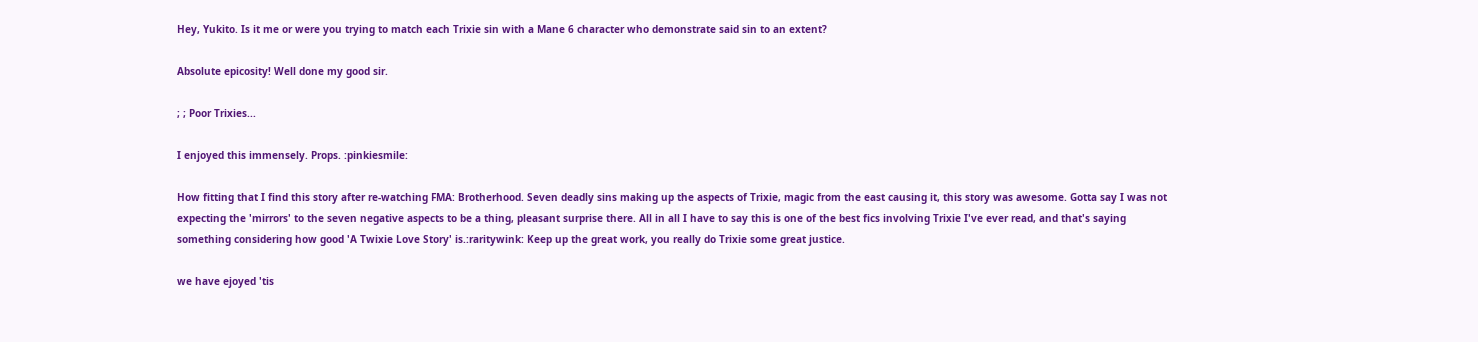Hey, Yukito. Is it me or were you trying to match each Trixie sin with a Mane 6 character who demonstrate said sin to an extent?

Absolute epicosity! Well done my good sir.

; ; Poor Trixies...

I enjoyed this immensely. Props. :pinkiesmile:

How fitting that I find this story after re-watching FMA: Brotherhood. Seven deadly sins making up the aspects of Trixie, magic from the east causing it, this story was awesome. Gotta say I was not expecting the 'mirrors' to the seven negative aspects to be a thing, pleasant surprise there. All in all I have to say this is one of the best fics involving Trixie I've ever read, and that's saying something considering how good 'A Twixie Love Story' is.:raritywink: Keep up the great work, you really do Trixie some great justice.

we have ejoyed 'tis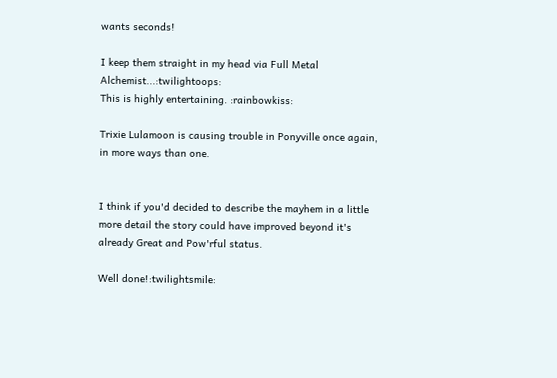wants seconds!

I keep them straight in my head via Full Metal Alchemist...:twilightoops:
This is highly entertaining. :rainbowkiss:

Trixie Lulamoon is causing trouble in Ponyville once again, in more ways than one.


I think if you'd decided to describe the mayhem in a little more detail the story could have improved beyond it's already Great and Pow'rful status.

Well done!:twilightsmile: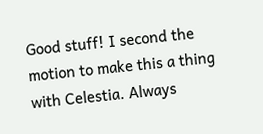Good stuff! I second the motion to make this a thing with Celestia. Always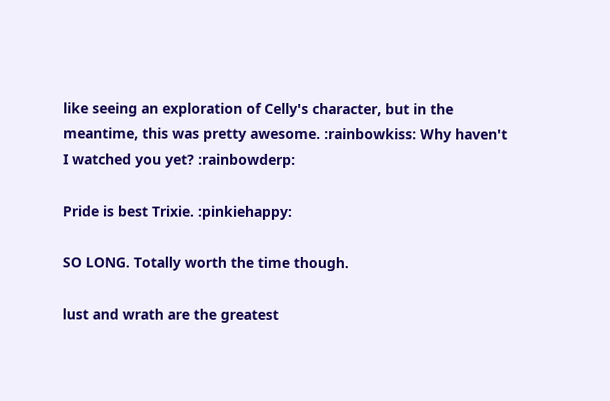like seeing an exploration of Celly's character, but in the meantime, this was pretty awesome. :rainbowkiss: Why haven't I watched you yet? :rainbowderp:

Pride is best Trixie. :pinkiehappy:

SO LONG. Totally worth the time though.

lust and wrath are the greatest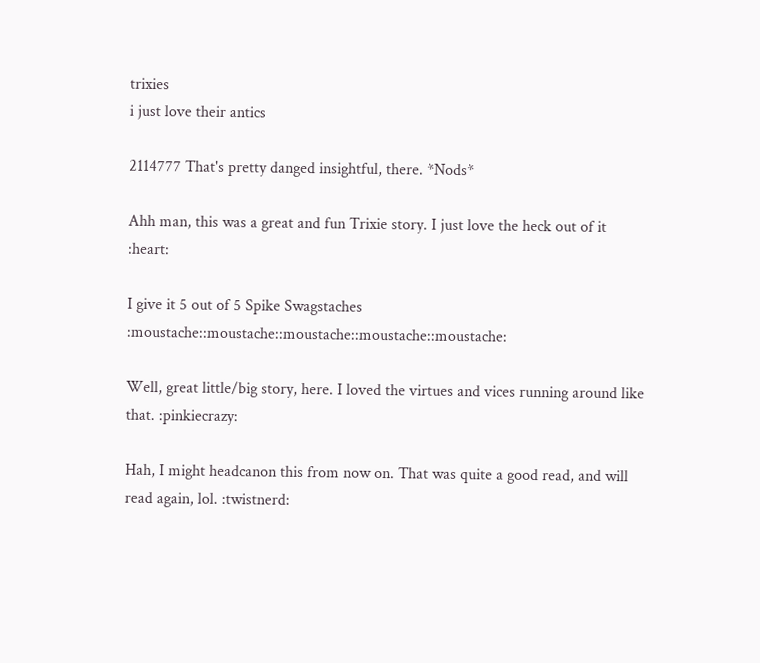trixies
i just love their antics

2114777 That's pretty danged insightful, there. *Nods*

Ahh man, this was a great and fun Trixie story. I just love the heck out of it :heart:

I give it 5 out of 5 Spike Swagstaches :moustache::moustache::moustache::moustache::moustache:

Well, great little/big story, here. I loved the virtues and vices running around like that. :pinkiecrazy:

Hah, I might headcanon this from now on. That was quite a good read, and will read again, lol. :twistnerd: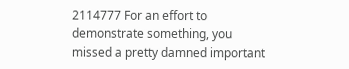2114777 For an effort to demonstrate something, you missed a pretty damned important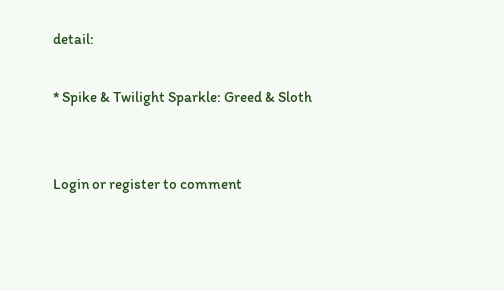detail:

* Spike & Twilight Sparkle: Greed & Sloth


Login or register to comment